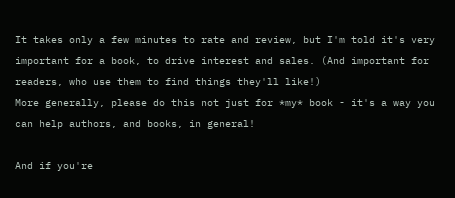It takes only a few minutes to rate and review, but I'm told it's very important for a book, to drive interest and sales. (And important for readers, who use them to find things they'll like!)
More generally, please do this not just for *my* book - it's a way you can help authors, and books, in general!

And if you're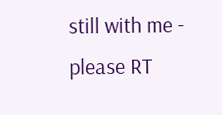still with me - please RT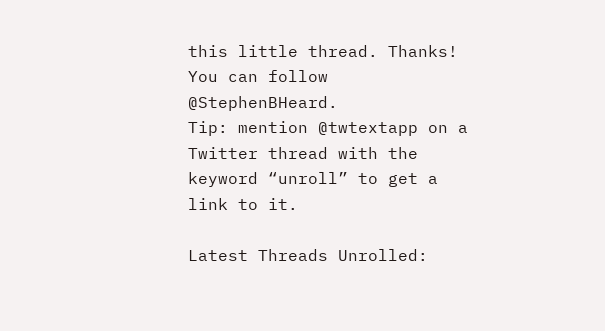this little thread. Thanks!
You can follow @StephenBHeard.
Tip: mention @twtextapp on a Twitter thread with the keyword “unroll” to get a link to it.

Latest Threads Unrolled: